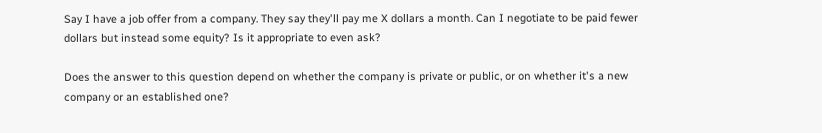Say I have a job offer from a company. They say they'll pay me X dollars a month. Can I negotiate to be paid fewer dollars but instead some equity? Is it appropriate to even ask?

Does the answer to this question depend on whether the company is private or public, or on whether it's a new company or an established one?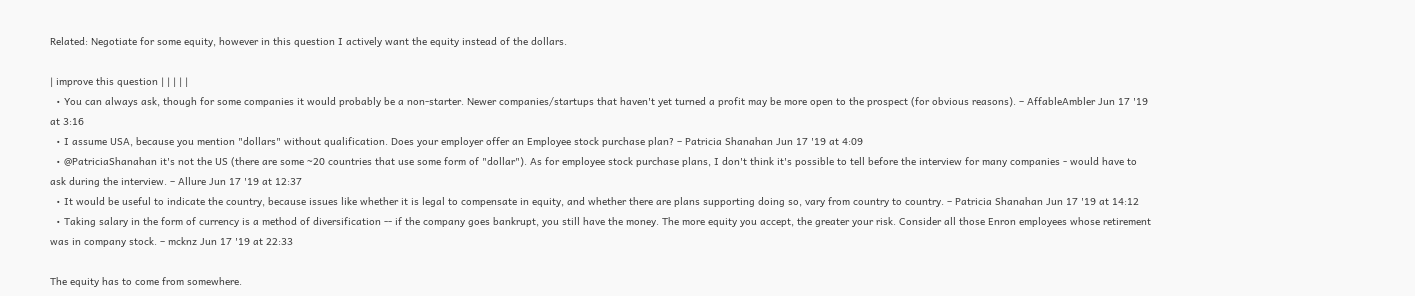Related: Negotiate for some equity, however in this question I actively want the equity instead of the dollars.

| improve this question | | | | |
  • You can always ask, though for some companies it would probably be a non-starter. Newer companies/startups that haven't yet turned a profit may be more open to the prospect (for obvious reasons). – AffableAmbler Jun 17 '19 at 3:16
  • I assume USA, because you mention "dollars" without qualification. Does your employer offer an Employee stock purchase plan? – Patricia Shanahan Jun 17 '19 at 4:09
  • @PatriciaShanahan it's not the US (there are some ~20 countries that use some form of "dollar"). As for employee stock purchase plans, I don't think it's possible to tell before the interview for many companies - would have to ask during the interview. – Allure Jun 17 '19 at 12:37
  • It would be useful to indicate the country, because issues like whether it is legal to compensate in equity, and whether there are plans supporting doing so, vary from country to country. – Patricia Shanahan Jun 17 '19 at 14:12
  • Taking salary in the form of currency is a method of diversification -- if the company goes bankrupt, you still have the money. The more equity you accept, the greater your risk. Consider all those Enron employees whose retirement was in company stock. – mcknz Jun 17 '19 at 22:33

The equity has to come from somewhere.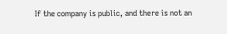If the company is public, and there is not an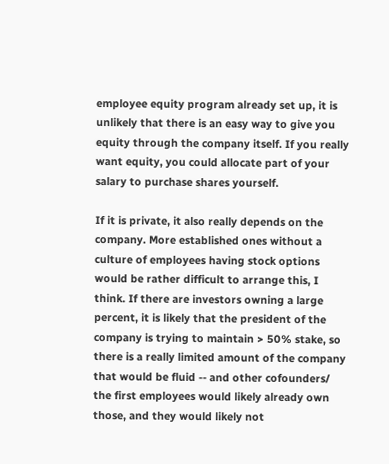employee equity program already set up, it is unlikely that there is an easy way to give you equity through the company itself. If you really want equity, you could allocate part of your salary to purchase shares yourself.

If it is private, it also really depends on the company. More established ones without a culture of employees having stock options would be rather difficult to arrange this, I think. If there are investors owning a large percent, it is likely that the president of the company is trying to maintain > 50% stake, so there is a really limited amount of the company that would be fluid -- and other cofounders/ the first employees would likely already own those, and they would likely not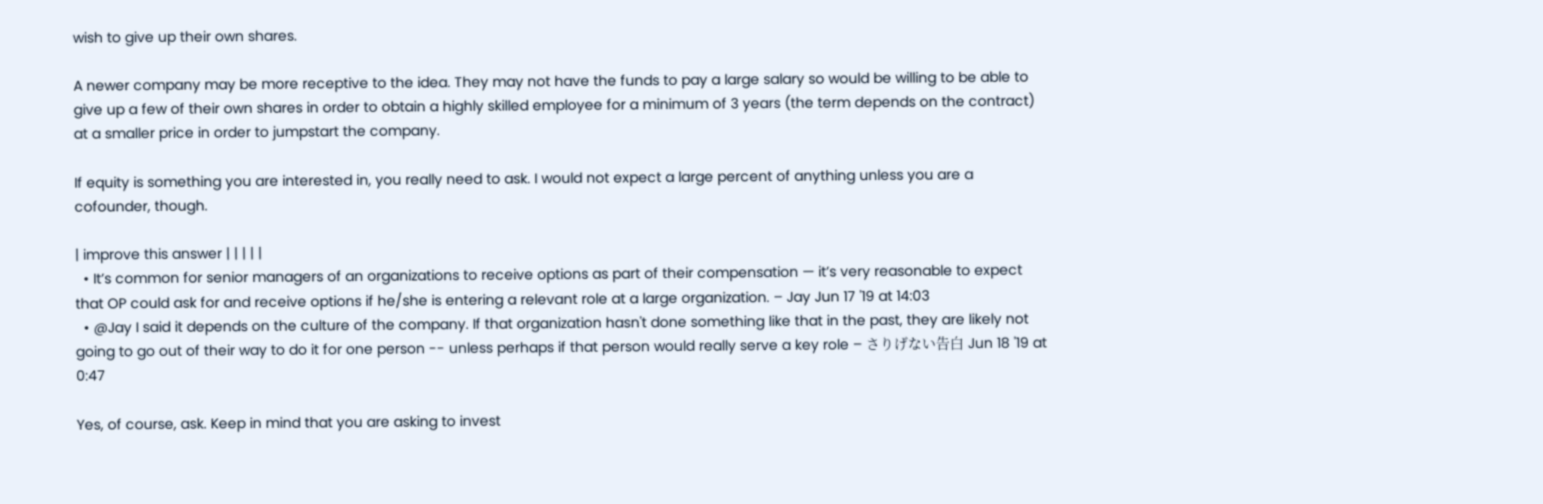wish to give up their own shares.

A newer company may be more receptive to the idea. They may not have the funds to pay a large salary so would be willing to be able to give up a few of their own shares in order to obtain a highly skilled employee for a minimum of 3 years (the term depends on the contract) at a smaller price in order to jumpstart the company.

If equity is something you are interested in, you really need to ask. I would not expect a large percent of anything unless you are a cofounder, though.

| improve this answer | | | | |
  • It’s common for senior managers of an organizations to receive options as part of their compensation — it’s very reasonable to expect that OP could ask for and receive options if he/she is entering a relevant role at a large organization. – Jay Jun 17 '19 at 14:03
  • @Jay I said it depends on the culture of the company. If that organization hasn't done something like that in the past, they are likely not going to go out of their way to do it for one person -- unless perhaps if that person would really serve a key role – さりげない告白 Jun 18 '19 at 0:47

Yes, of course, ask. Keep in mind that you are asking to invest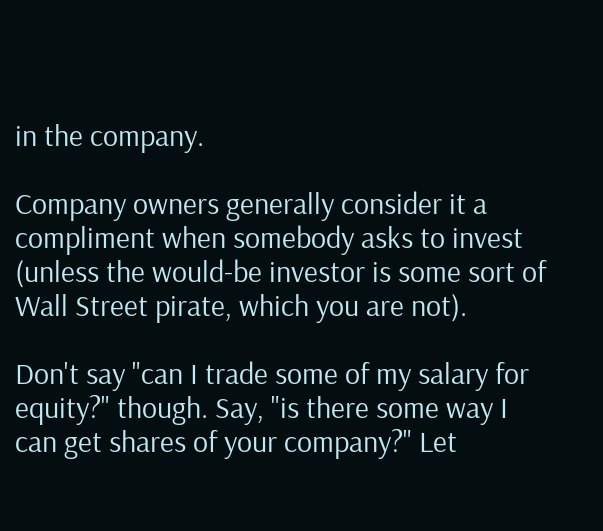in the company.

Company owners generally consider it a compliment when somebody asks to invest (unless the would-be investor is some sort of Wall Street pirate, which you are not).

Don't say "can I trade some of my salary for equity?" though. Say, "is there some way I can get shares of your company?" Let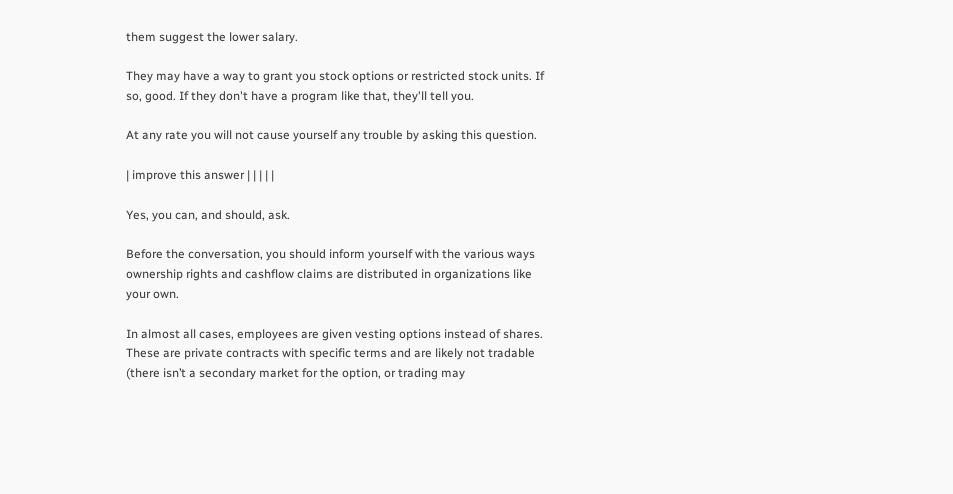them suggest the lower salary.

They may have a way to grant you stock options or restricted stock units. If so, good. If they don't have a program like that, they'll tell you.

At any rate you will not cause yourself any trouble by asking this question.

| improve this answer | | | | |

Yes, you can, and should, ask.

Before the conversation, you should inform yourself with the various ways ownership rights and cashflow claims are distributed in organizations like your own.

In almost all cases, employees are given vesting options instead of shares. These are private contracts with specific terms and are likely not tradable (there isn’t a secondary market for the option, or trading may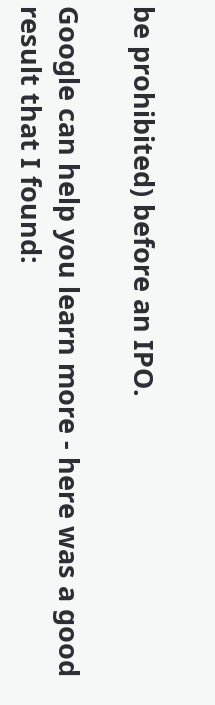be prohibited) before an IPO.

Google can help you learn more - here was a good result that I found: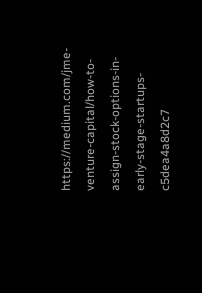https://medium.com/jme-venture-capital/how-to-assign-stock-options-in-early-stage-startups-c5dea4a8d2c7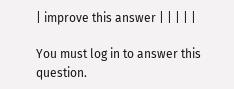| improve this answer | | | | |

You must log in to answer this question.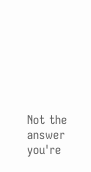Not the answer you're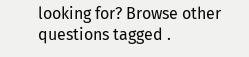looking for? Browse other questions tagged .